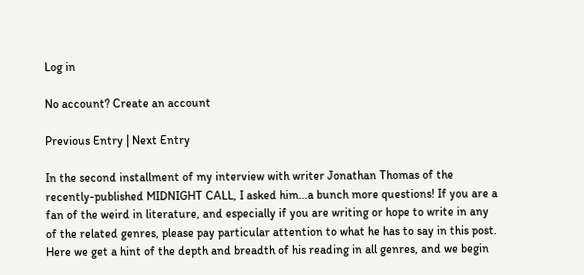Log in

No account? Create an account

Previous Entry | Next Entry

In the second installment of my interview with writer Jonathan Thomas of the recently-published MIDNIGHT CALL, I asked him...a bunch more questions! If you are a fan of the weird in literature, and especially if you are writing or hope to write in any of the related genres, please pay particular attention to what he has to say in this post. Here we get a hint of the depth and breadth of his reading in all genres, and we begin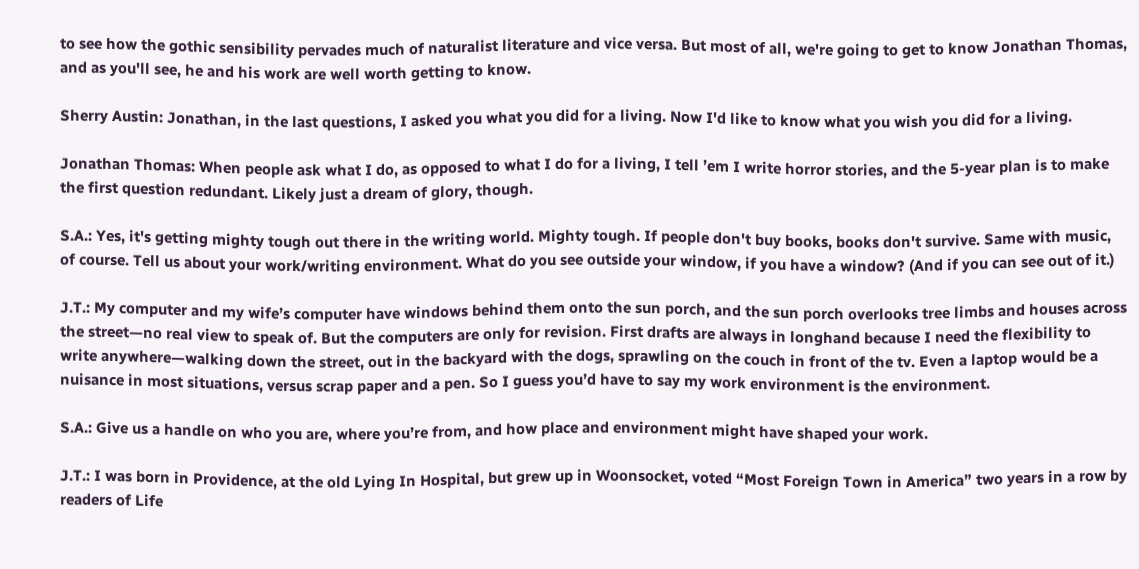to see how the gothic sensibility pervades much of naturalist literature and vice versa. But most of all, we're going to get to know Jonathan Thomas, and as you'll see, he and his work are well worth getting to know.

Sherry Austin: Jonathan, in the last questions, I asked you what you did for a living. Now I'd like to know what you wish you did for a living.

Jonathan Thomas: When people ask what I do, as opposed to what I do for a living, I tell ’em I write horror stories, and the 5-year plan is to make the first question redundant. Likely just a dream of glory, though.

S.A.: Yes, it's getting mighty tough out there in the writing world. Mighty tough. If people don't buy books, books don't survive. Same with music, of course. Tell us about your work/writing environment. What do you see outside your window, if you have a window? (And if you can see out of it.)

J.T.: My computer and my wife’s computer have windows behind them onto the sun porch, and the sun porch overlooks tree limbs and houses across the street—no real view to speak of. But the computers are only for revision. First drafts are always in longhand because I need the flexibility to write anywhere—walking down the street, out in the backyard with the dogs, sprawling on the couch in front of the tv. Even a laptop would be a nuisance in most situations, versus scrap paper and a pen. So I guess you’d have to say my work environment is the environment.

S.A.: Give us a handle on who you are, where you’re from, and how place and environment might have shaped your work.

J.T.: I was born in Providence, at the old Lying In Hospital, but grew up in Woonsocket, voted “Most Foreign Town in America” two years in a row by readers of Life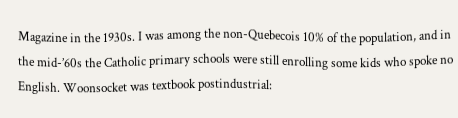Magazine in the 1930s. I was among the non-Quebecois 10% of the population, and in the mid-’60s the Catholic primary schools were still enrolling some kids who spoke no English. Woonsocket was textbook postindustrial: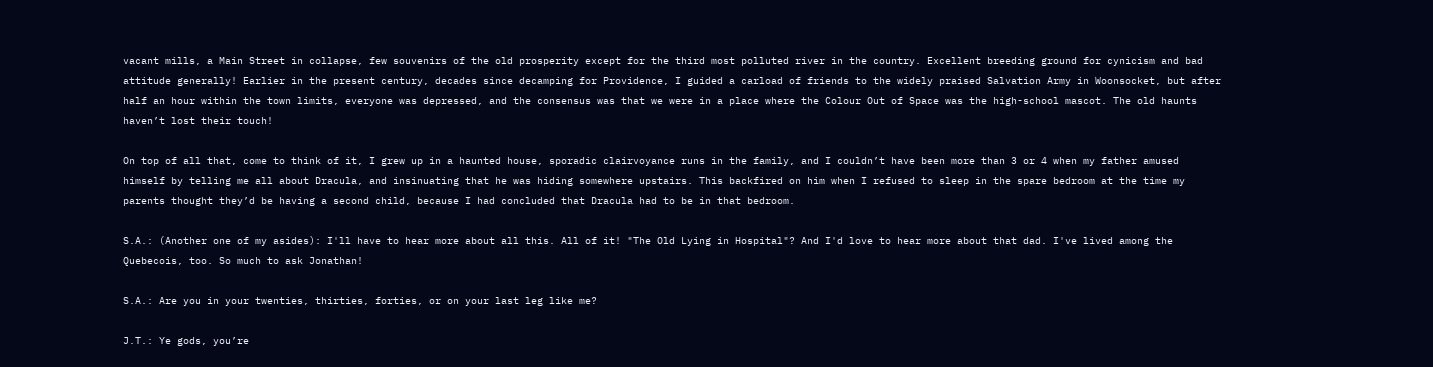vacant mills, a Main Street in collapse, few souvenirs of the old prosperity except for the third most polluted river in the country. Excellent breeding ground for cynicism and bad attitude generally! Earlier in the present century, decades since decamping for Providence, I guided a carload of friends to the widely praised Salvation Army in Woonsocket, but after half an hour within the town limits, everyone was depressed, and the consensus was that we were in a place where the Colour Out of Space was the high-school mascot. The old haunts haven’t lost their touch!

On top of all that, come to think of it, I grew up in a haunted house, sporadic clairvoyance runs in the family, and I couldn’t have been more than 3 or 4 when my father amused himself by telling me all about Dracula, and insinuating that he was hiding somewhere upstairs. This backfired on him when I refused to sleep in the spare bedroom at the time my parents thought they’d be having a second child, because I had concluded that Dracula had to be in that bedroom.

S.A.: (Another one of my asides): I'll have to hear more about all this. All of it! "The Old Lying in Hospital"? And I'd love to hear more about that dad. I've lived among the Quebecois, too. So much to ask Jonathan!

S.A.: Are you in your twenties, thirties, forties, or on your last leg like me?

J.T.: Ye gods, you’re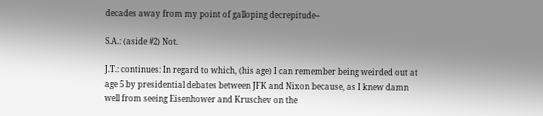decades away from my point of galloping decrepitude--

S.A.: (aside #2) Not.

J.T.: continues: In regard to which, (his age) I can remember being weirded out at age 5 by presidential debates between JFK and Nixon because, as I knew damn well from seeing Eisenhower and Kruschev on the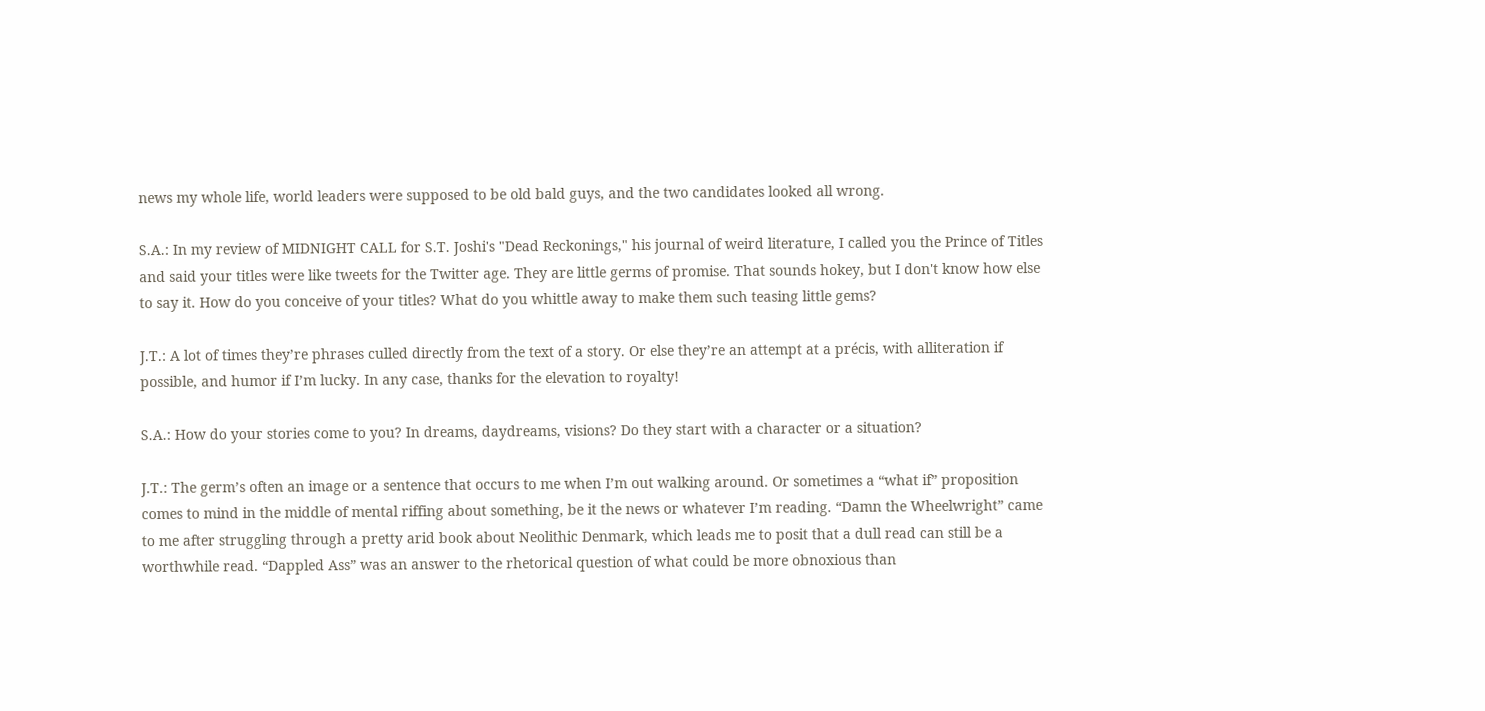news my whole life, world leaders were supposed to be old bald guys, and the two candidates looked all wrong.

S.A.: In my review of MIDNIGHT CALL for S.T. Joshi's "Dead Reckonings," his journal of weird literature, I called you the Prince of Titles and said your titles were like tweets for the Twitter age. They are little germs of promise. That sounds hokey, but I don't know how else to say it. How do you conceive of your titles? What do you whittle away to make them such teasing little gems?

J.T.: A lot of times they’re phrases culled directly from the text of a story. Or else they’re an attempt at a précis, with alliteration if possible, and humor if I’m lucky. In any case, thanks for the elevation to royalty!

S.A.: How do your stories come to you? In dreams, daydreams, visions? Do they start with a character or a situation?

J.T.: The germ’s often an image or a sentence that occurs to me when I’m out walking around. Or sometimes a “what if” proposition comes to mind in the middle of mental riffing about something, be it the news or whatever I’m reading. “Damn the Wheelwright” came to me after struggling through a pretty arid book about Neolithic Denmark, which leads me to posit that a dull read can still be a worthwhile read. “Dappled Ass” was an answer to the rhetorical question of what could be more obnoxious than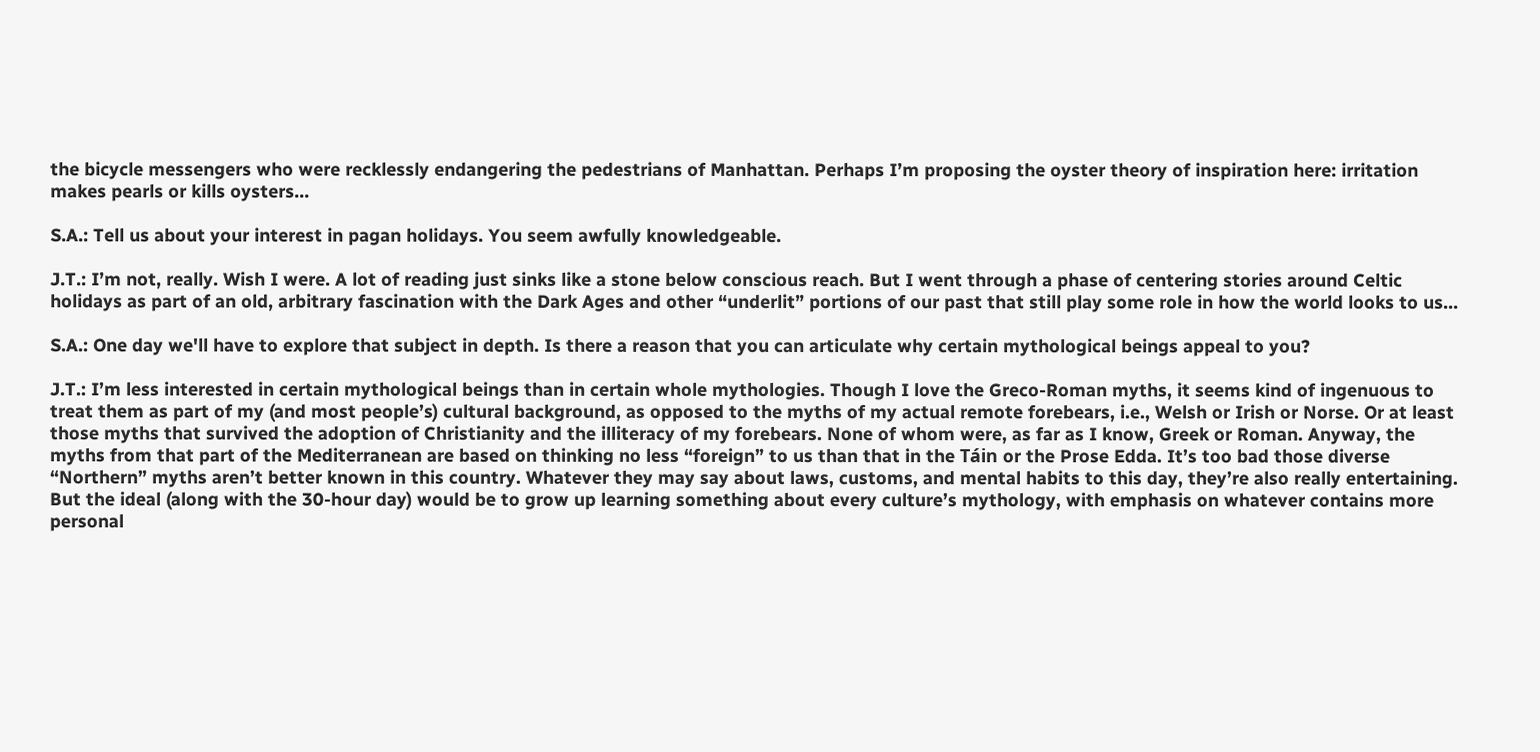the bicycle messengers who were recklessly endangering the pedestrians of Manhattan. Perhaps I’m proposing the oyster theory of inspiration here: irritation makes pearls or kills oysters…

S.A.: Tell us about your interest in pagan holidays. You seem awfully knowledgeable.

J.T.: I’m not, really. Wish I were. A lot of reading just sinks like a stone below conscious reach. But I went through a phase of centering stories around Celtic holidays as part of an old, arbitrary fascination with the Dark Ages and other “underlit” portions of our past that still play some role in how the world looks to us…

S.A.: One day we'll have to explore that subject in depth. Is there a reason that you can articulate why certain mythological beings appeal to you?

J.T.: I’m less interested in certain mythological beings than in certain whole mythologies. Though I love the Greco-Roman myths, it seems kind of ingenuous to treat them as part of my (and most people’s) cultural background, as opposed to the myths of my actual remote forebears, i.e., Welsh or Irish or Norse. Or at least those myths that survived the adoption of Christianity and the illiteracy of my forebears. None of whom were, as far as I know, Greek or Roman. Anyway, the myths from that part of the Mediterranean are based on thinking no less “foreign” to us than that in the Táin or the Prose Edda. It’s too bad those diverse “Northern” myths aren’t better known in this country. Whatever they may say about laws, customs, and mental habits to this day, they’re also really entertaining. But the ideal (along with the 30-hour day) would be to grow up learning something about every culture’s mythology, with emphasis on whatever contains more personal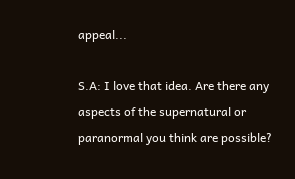appeal...

S.A: I love that idea. Are there any aspects of the supernatural or paranormal you think are possible?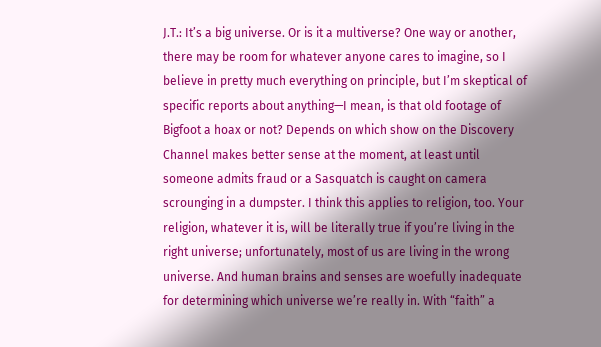J.T.: It’s a big universe. Or is it a multiverse? One way or another, there may be room for whatever anyone cares to imagine, so I believe in pretty much everything on principle, but I’m skeptical of specific reports about anything—I mean, is that old footage of Bigfoot a hoax or not? Depends on which show on the Discovery Channel makes better sense at the moment, at least until someone admits fraud or a Sasquatch is caught on camera scrounging in a dumpster. I think this applies to religion, too. Your religion, whatever it is, will be literally true if you’re living in the right universe; unfortunately, most of us are living in the wrong universe. And human brains and senses are woefully inadequate for determining which universe we’re really in. With “faith” a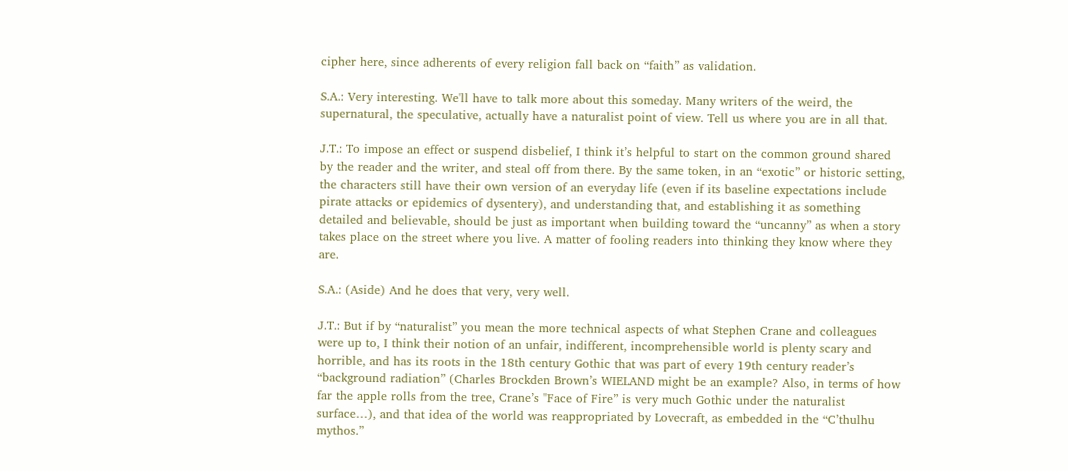cipher here, since adherents of every religion fall back on “faith” as validation.

S.A.: Very interesting. We'll have to talk more about this someday. Many writers of the weird, the supernatural, the speculative, actually have a naturalist point of view. Tell us where you are in all that.

J.T.: To impose an effect or suspend disbelief, I think it’s helpful to start on the common ground shared by the reader and the writer, and steal off from there. By the same token, in an “exotic” or historic setting, the characters still have their own version of an everyday life (even if its baseline expectations include pirate attacks or epidemics of dysentery), and understanding that, and establishing it as something detailed and believable, should be just as important when building toward the “uncanny” as when a story takes place on the street where you live. A matter of fooling readers into thinking they know where they are.

S.A.: (Aside) And he does that very, very well.

J.T.: But if by “naturalist” you mean the more technical aspects of what Stephen Crane and colleagues were up to, I think their notion of an unfair, indifferent, incomprehensible world is plenty scary and horrible, and has its roots in the 18th century Gothic that was part of every 19th century reader’s “background radiation” (Charles Brockden Brown’s WIELAND might be an example? Also, in terms of how far the apple rolls from the tree, Crane’s "Face of Fire” is very much Gothic under the naturalist surface…), and that idea of the world was reappropriated by Lovecraft, as embedded in the “C’thulhu mythos.”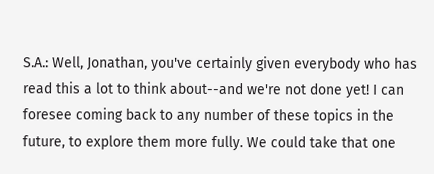S.A.: Well, Jonathan, you've certainly given everybody who has read this a lot to think about--and we're not done yet! I can foresee coming back to any number of these topics in the future, to explore them more fully. We could take that one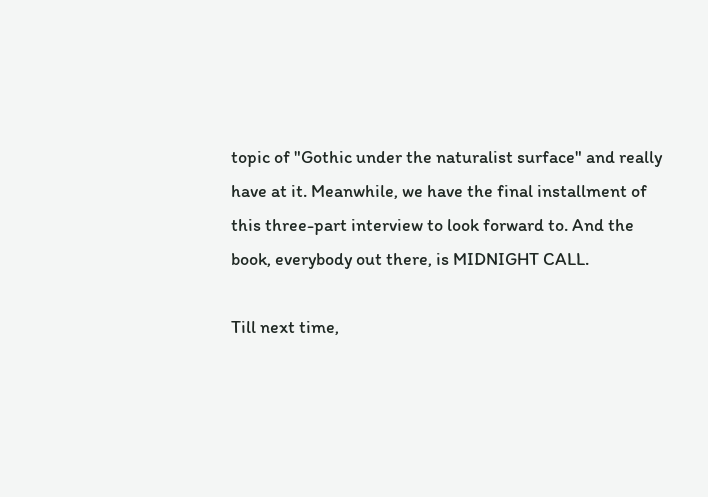topic of "Gothic under the naturalist surface" and really have at it. Meanwhile, we have the final installment of this three-part interview to look forward to. And the book, everybody out there, is MIDNIGHT CALL.

Till next time,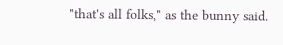"that's all folks," as the bunny said.